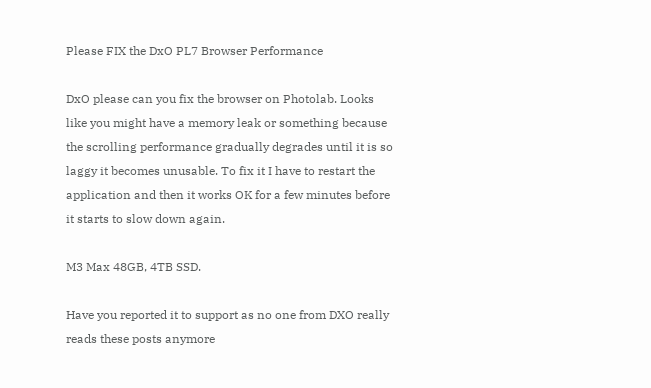Please FIX the DxO PL7 Browser Performance

DxO please can you fix the browser on Photolab. Looks like you might have a memory leak or something because the scrolling performance gradually degrades until it is so laggy it becomes unusable. To fix it I have to restart the application and then it works OK for a few minutes before it starts to slow down again.

M3 Max 48GB, 4TB SSD.

Have you reported it to support as no one from DXO really reads these posts anymore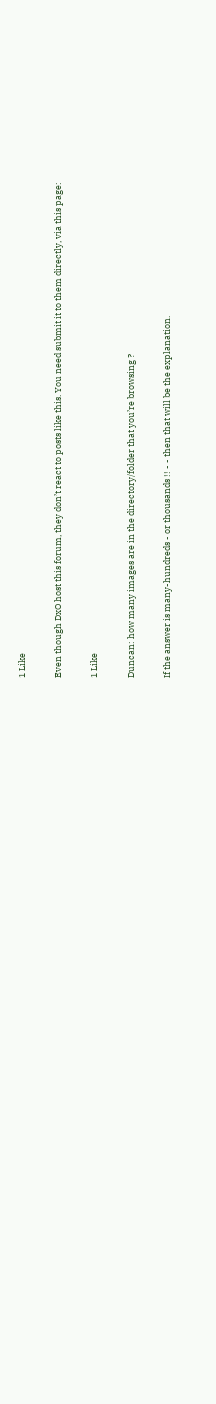1 Like

Even though DxO host this forum, they don’t react to posts like this. You need submit it to them directly, via this page:

1 Like

Duncan: how many images are in the directory/folder that you’re browsing ?

If the answer is many-hundreds - or thousands !! - - then that will be the explanation.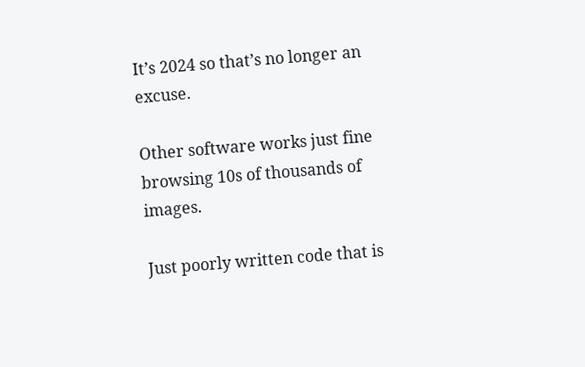It’s 2024 so that’s no longer an excuse.

Other software works just fine browsing 10s of thousands of images.

Just poorly written code that is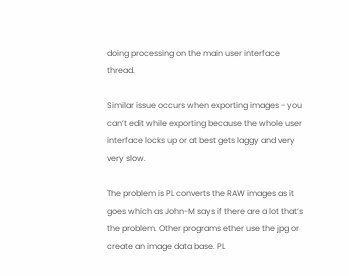doing processing on the main user interface thread.

Similar issue occurs when exporting images - you can’t edit while exporting because the whole user interface locks up or at best gets laggy and very very slow.

The problem is PL converts the RAW images as it goes which as John-M says if there are a lot that’s the problem. Other programs ether use the jpg or create an image data base. PL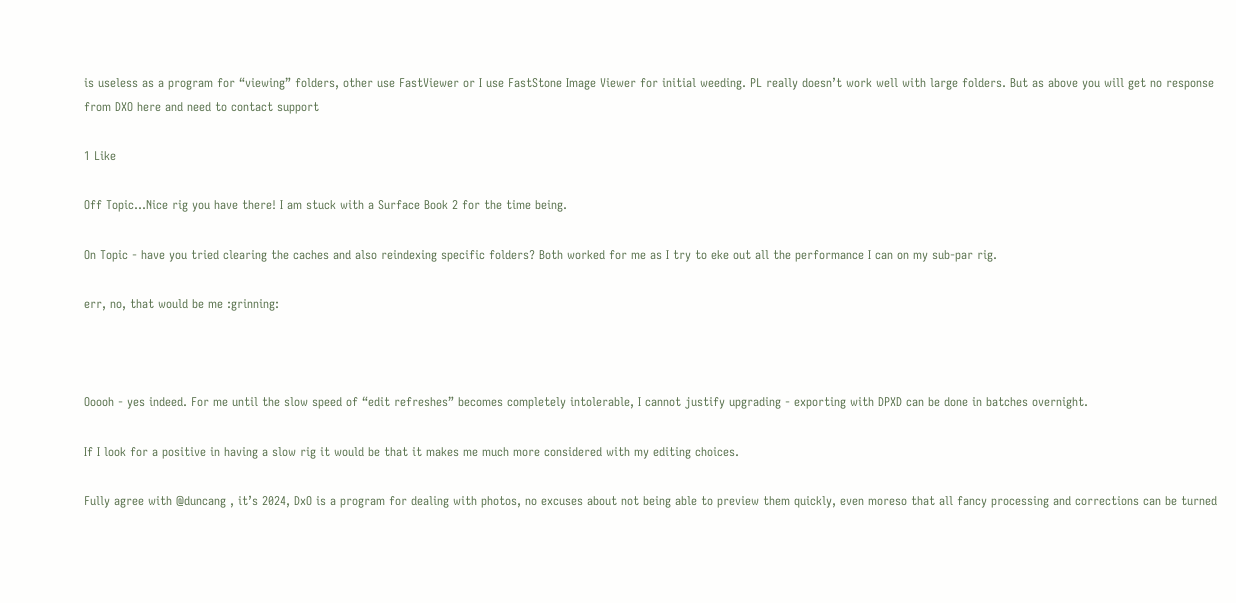is useless as a program for “viewing” folders, other use FastViewer or I use FastStone Image Viewer for initial weeding. PL really doesn’t work well with large folders. But as above you will get no response from DXO here and need to contact support

1 Like

Off Topic…Nice rig you have there! I am stuck with a Surface Book 2 for the time being.

On Topic - have you tried clearing the caches and also reindexing specific folders? Both worked for me as I try to eke out all the performance I can on my sub-par rig.

err, no, that would be me :grinning:



Ooooh - yes indeed. For me until the slow speed of “edit refreshes” becomes completely intolerable, I cannot justify upgrading - exporting with DPXD can be done in batches overnight.

If I look for a positive in having a slow rig it would be that it makes me much more considered with my editing choices.

Fully agree with @duncang , it’s 2024, DxO is a program for dealing with photos, no excuses about not being able to preview them quickly, even moreso that all fancy processing and corrections can be turned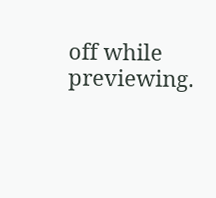off while previewing.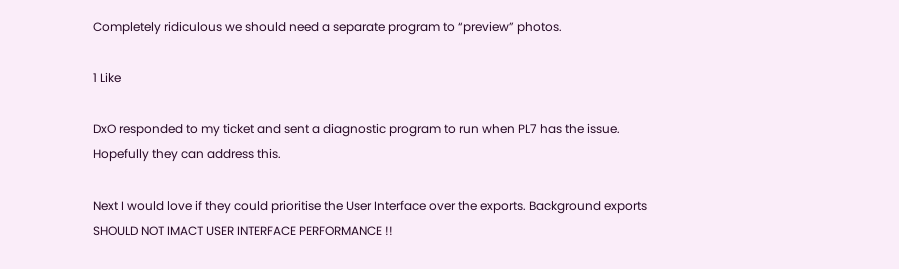Completely ridiculous we should need a separate program to “preview” photos.

1 Like

DxO responded to my ticket and sent a diagnostic program to run when PL7 has the issue. Hopefully they can address this.

Next I would love if they could prioritise the User Interface over the exports. Background exports SHOULD NOT IMACT USER INTERFACE PERFORMANCE !!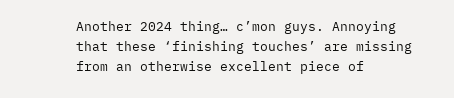Another 2024 thing… c’mon guys. Annoying that these ‘finishing touches’ are missing from an otherwise excellent piece of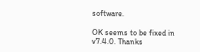software.

OK seems to be fixed in v7.4.0. Thanks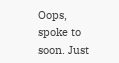Oops, spoke to soon. Just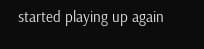started playing up again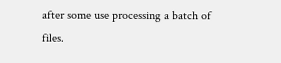after some use processing a batch of files.